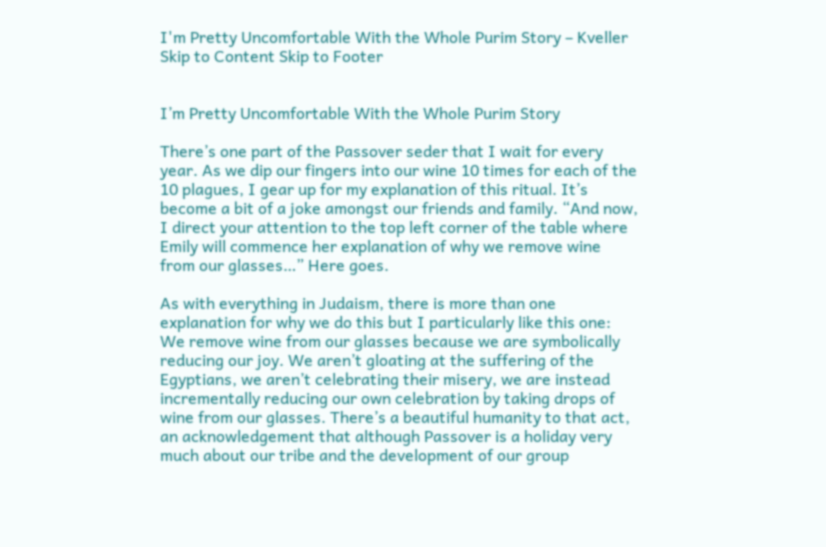I'm Pretty Uncomfortable With the Whole Purim Story – Kveller
Skip to Content Skip to Footer


I’m Pretty Uncomfortable With the Whole Purim Story

There’s one part of the Passover seder that I wait for every year. As we dip our fingers into our wine 10 times for each of the 10 plagues, I gear up for my explanation of this ritual. It’s become a bit of a joke amongst our friends and family. “And now, I direct your attention to the top left corner of the table where Emily will commence her explanation of why we remove wine from our glasses…” Here goes.

As with everything in Judaism, there is more than one explanation for why we do this but I particularly like this one: We remove wine from our glasses because we are symbolically reducing our joy. We aren’t gloating at the suffering of the Egyptians, we aren’t celebrating their misery, we are instead incrementally reducing our own celebration by taking drops of wine from our glasses. There’s a beautiful humanity to that act, an acknowledgement that although Passover is a holiday very much about our tribe and the development of our group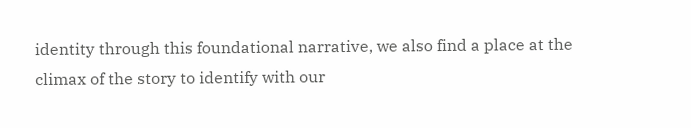identity through this foundational narrative, we also find a place at the climax of the story to identify with our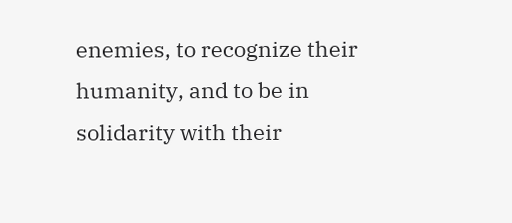enemies, to recognize their humanity, and to be in solidarity with their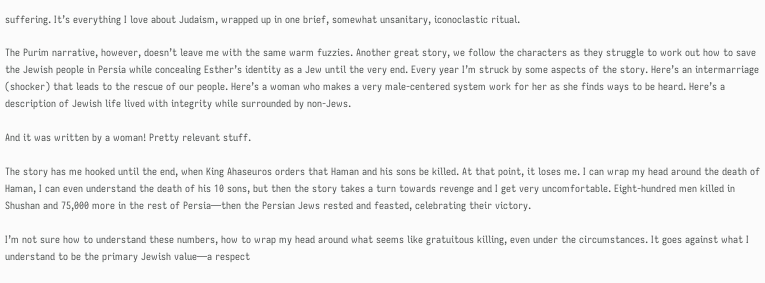suffering. It’s everything I love about Judaism, wrapped up in one brief, somewhat unsanitary, iconoclastic ritual.

The Purim narrative, however, doesn’t leave me with the same warm fuzzies. Another great story, we follow the characters as they struggle to work out how to save the Jewish people in Persia while concealing Esther’s identity as a Jew until the very end. Every year I’m struck by some aspects of the story. Here’s an intermarriage (shocker) that leads to the rescue of our people. Here’s a woman who makes a very male-centered system work for her as she finds ways to be heard. Here’s a description of Jewish life lived with integrity while surrounded by non-Jews.

And it was written by a woman! Pretty relevant stuff.

The story has me hooked until the end, when King Ahaseuros orders that Haman and his sons be killed. At that point, it loses me. I can wrap my head around the death of Haman, I can even understand the death of his 10 sons, but then the story takes a turn towards revenge and I get very uncomfortable. Eight-hundred men killed in Shushan and 75,000 more in the rest of Persia—then the Persian Jews rested and feasted, celebrating their victory.

I’m not sure how to understand these numbers, how to wrap my head around what seems like gratuitous killing, even under the circumstances. It goes against what I understand to be the primary Jewish value—a respect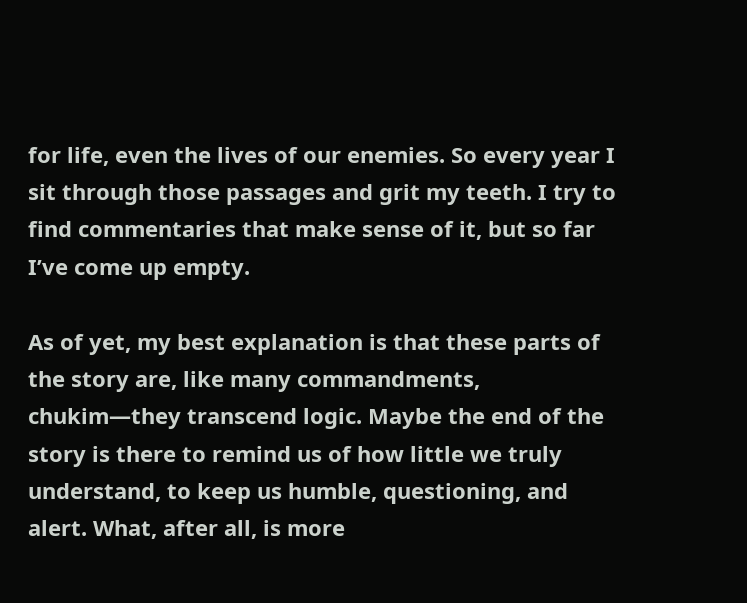for life, even the lives of our enemies. So every year I sit through those passages and grit my teeth. I try to find commentaries that make sense of it, but so far I’ve come up empty.

As of yet, my best explanation is that these parts of the story are, like many commandments, chukim—they transcend logic. Maybe the end of the story is there to remind us of how little we truly understand, to keep us humble, questioning, and alert. What, after all, is more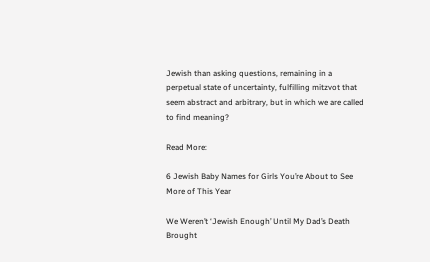Jewish than asking questions, remaining in a perpetual state of uncertainty, fulfilling mitzvot that seem abstract and arbitrary, but in which we are called to find meaning?

Read More:

6 Jewish Baby Names for Girls You’re About to See More of This Year

We Weren’t ‘Jewish Enough’ Until My Dad’s Death Brought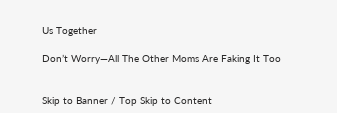Us Together

Don’t Worry—All The Other Moms Are Faking It Too


Skip to Banner / Top Skip to Content